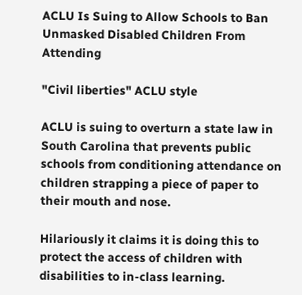ACLU Is Suing to Allow Schools to Ban Unmasked Disabled Children From Attending

"Civil liberties" ACLU style

ACLU is suing to overturn a state law in South Carolina that prevents public schools from conditioning attendance on children strapping a piece of paper to their mouth and nose.

Hilariously it claims it is doing this to protect the access of children with disabilities to in-class learning.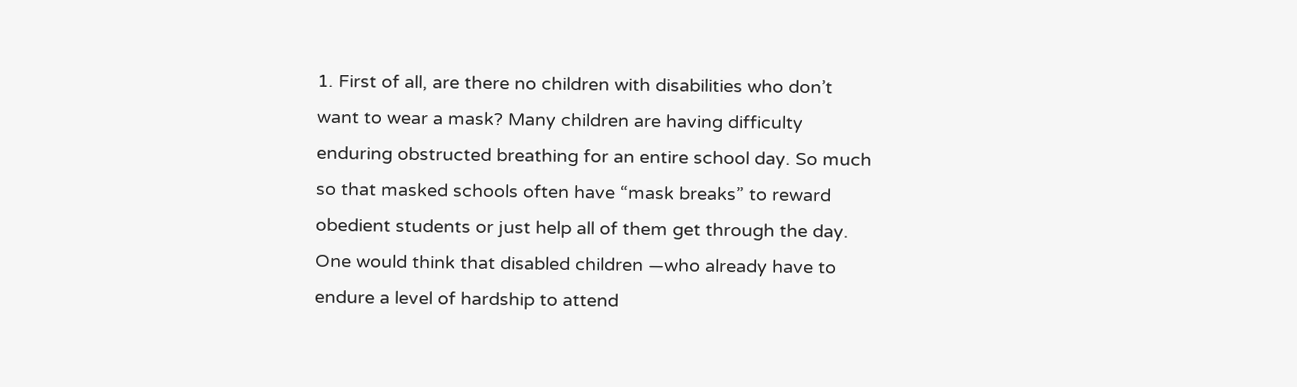1. First of all, are there no children with disabilities who don’t want to wear a mask? Many children are having difficulty enduring obstructed breathing for an entire school day. So much so that masked schools often have “mask breaks” to reward obedient students or just help all of them get through the day. One would think that disabled children —who already have to endure a level of hardship to attend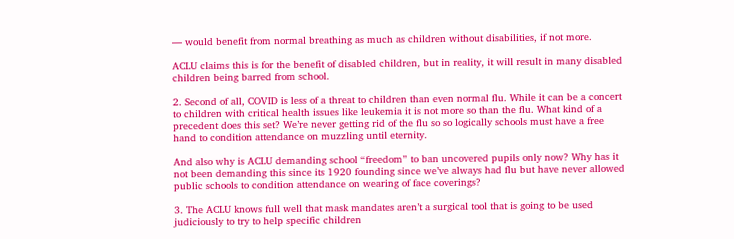— would benefit from normal breathing as much as children without disabilities, if not more.

ACLU claims this is for the benefit of disabled children, but in reality, it will result in many disabled children being barred from school.

2. Second of all, COVID is less of a threat to children than even normal flu. While it can be a concert to children with critical health issues like leukemia it is not more so than the flu. What kind of a precedent does this set? We’re never getting rid of the flu so so logically schools must have a free hand to condition attendance on muzzling until eternity.

And also why is ACLU demanding school “freedom” to ban uncovered pupils only now? Why has it not been demanding this since its 1920 founding since we’ve always had flu but have never allowed public schools to condition attendance on wearing of face coverings?

3. The ACLU knows full well that mask mandates aren’t a surgical tool that is going to be used judiciously to try to help specific children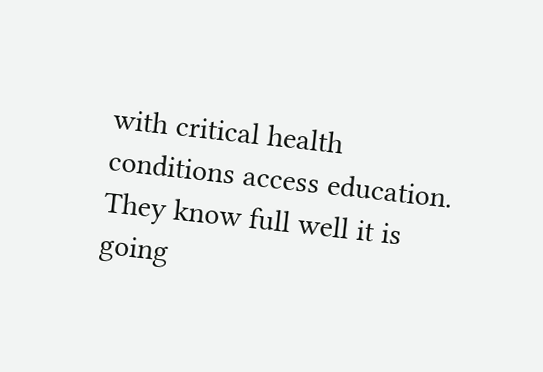with critical health conditions access education. They know full well it is going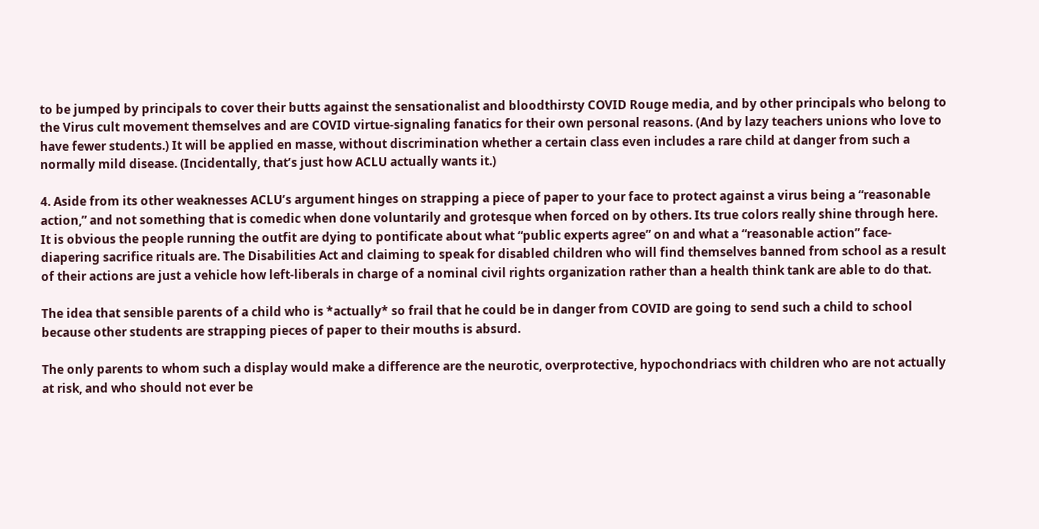to be jumped by principals to cover their butts against the sensationalist and bloodthirsty COVID Rouge media, and by other principals who belong to the Virus cult movement themselves and are COVID virtue-signaling fanatics for their own personal reasons. (And by lazy teachers unions who love to have fewer students.) It will be applied en masse, without discrimination whether a certain class even includes a rare child at danger from such a normally mild disease. (Incidentally, that’s just how ACLU actually wants it.)

4. Aside from its other weaknesses ACLU’s argument hinges on strapping a piece of paper to your face to protect against a virus being a “reasonable action,” and not something that is comedic when done voluntarily and grotesque when forced on by others. Its true colors really shine through here. It is obvious the people running the outfit are dying to pontificate about what “public experts agree” on and what a “reasonable action” face-diapering sacrifice rituals are. The Disabilities Act and claiming to speak for disabled children who will find themselves banned from school as a result of their actions are just a vehicle how left-liberals in charge of a nominal civil rights organization rather than a health think tank are able to do that.

The idea that sensible parents of a child who is *actually* so frail that he could be in danger from COVID are going to send such a child to school because other students are strapping pieces of paper to their mouths is absurd.

The only parents to whom such a display would make a difference are the neurotic, overprotective, hypochondriacs with children who are not actually at risk, and who should not ever be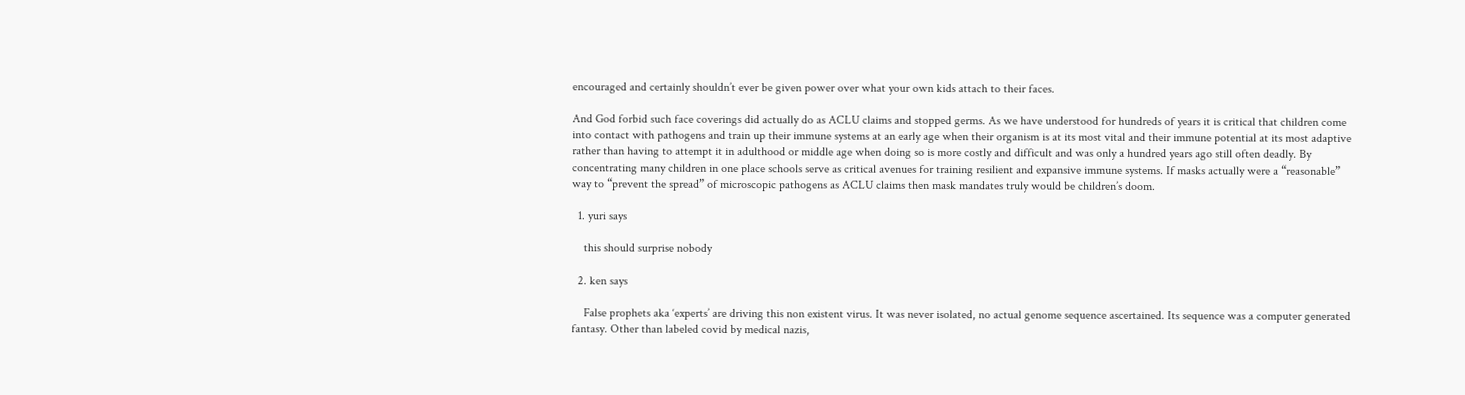encouraged and certainly shouldn’t ever be given power over what your own kids attach to their faces.

And God forbid such face coverings did actually do as ACLU claims and stopped germs. As we have understood for hundreds of years it is critical that children come into contact with pathogens and train up their immune systems at an early age when their organism is at its most vital and their immune potential at its most adaptive rather than having to attempt it in adulthood or middle age when doing so is more costly and difficult and was only a hundred years ago still often deadly. By concentrating many children in one place schools serve as critical avenues for training resilient and expansive immune systems. If masks actually were a “reasonable” way to “prevent the spread” of microscopic pathogens as ACLU claims then mask mandates truly would be children’s doom.

  1. yuri says

    this should surprise nobody

  2. ken says

    False prophets aka ‘experts’ are driving this non existent virus. It was never isolated, no actual genome sequence ascertained. Its sequence was a computer generated fantasy. Other than labeled covid by medical nazis,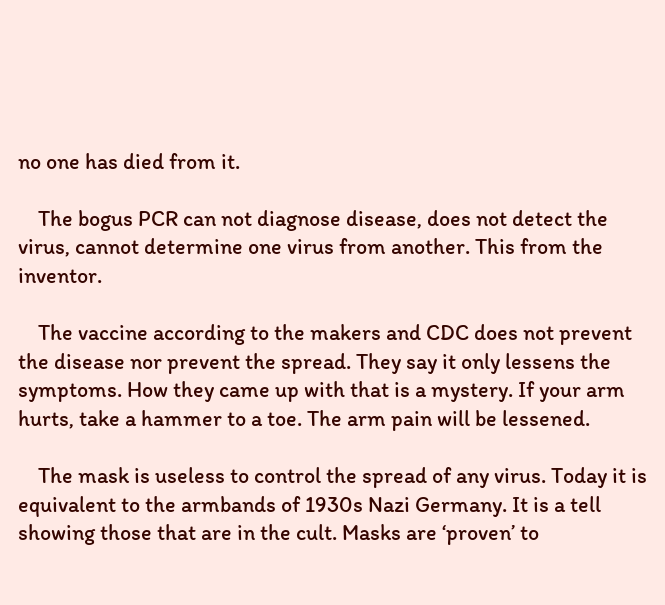no one has died from it.

    The bogus PCR can not diagnose disease, does not detect the virus, cannot determine one virus from another. This from the inventor.

    The vaccine according to the makers and CDC does not prevent the disease nor prevent the spread. They say it only lessens the symptoms. How they came up with that is a mystery. If your arm hurts, take a hammer to a toe. The arm pain will be lessened.

    The mask is useless to control the spread of any virus. Today it is equivalent to the armbands of 1930s Nazi Germany. It is a tell showing those that are in the cult. Masks are ‘proven’ to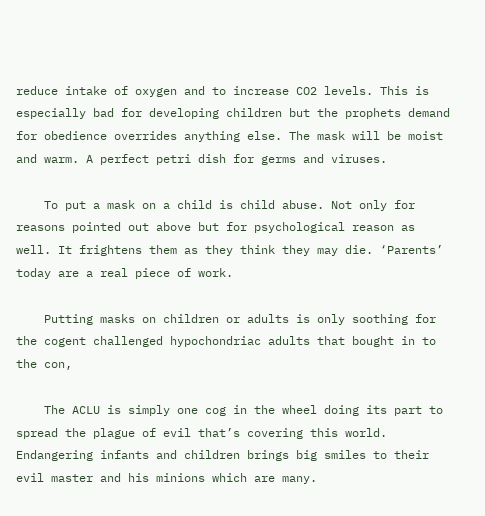reduce intake of oxygen and to increase CO2 levels. This is especially bad for developing children but the prophets demand for obedience overrides anything else. The mask will be moist and warm. A perfect petri dish for germs and viruses.

    To put a mask on a child is child abuse. Not only for reasons pointed out above but for psychological reason as well. It frightens them as they think they may die. ‘Parents’ today are a real piece of work.

    Putting masks on children or adults is only soothing for the cogent challenged hypochondriac adults that bought in to the con,

    The ACLU is simply one cog in the wheel doing its part to spread the plague of evil that’s covering this world. Endangering infants and children brings big smiles to their evil master and his minions which are many.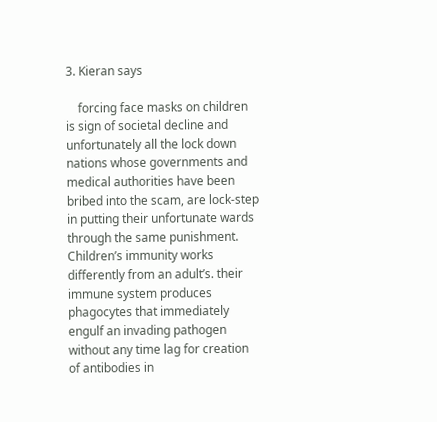3. Kieran says

    forcing face masks on children is sign of societal decline and unfortunately all the lock down nations whose governments and medical authorities have been bribed into the scam, are lock-step in putting their unfortunate wards through the same punishment. Children’s immunity works differently from an adult’s. their immune system produces phagocytes that immediately engulf an invading pathogen without any time lag for creation of antibodies in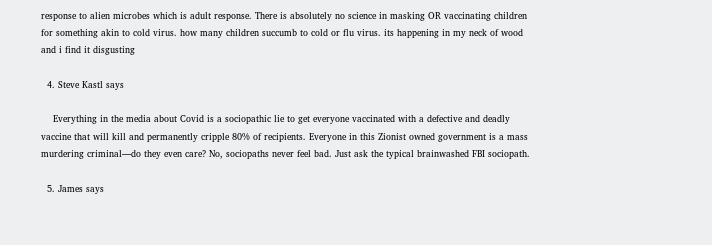response to alien microbes which is adult response. There is absolutely no science in masking OR vaccinating children for something akin to cold virus. how many children succumb to cold or flu virus. its happening in my neck of wood and i find it disgusting

  4. Steve Kastl says

    Everything in the media about Covid is a sociopathic lie to get everyone vaccinated with a defective and deadly vaccine that will kill and permanently cripple 80% of recipients. Everyone in this Zionist owned government is a mass murdering criminal—do they even care? No, sociopaths never feel bad. Just ask the typical brainwashed FBI sociopath.

  5. James says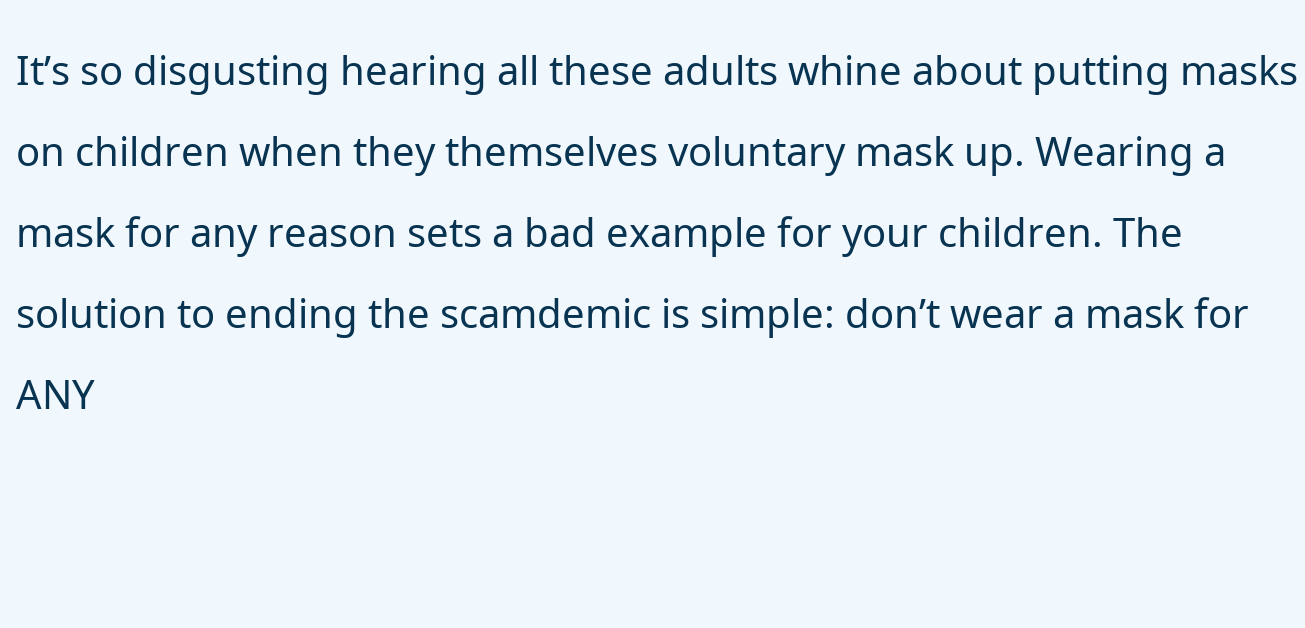It’s so disgusting hearing all these adults whine about putting masks on children when they themselves voluntary mask up. Wearing a mask for any reason sets a bad example for your children. The solution to ending the scamdemic is simple: don’t wear a mask for ANY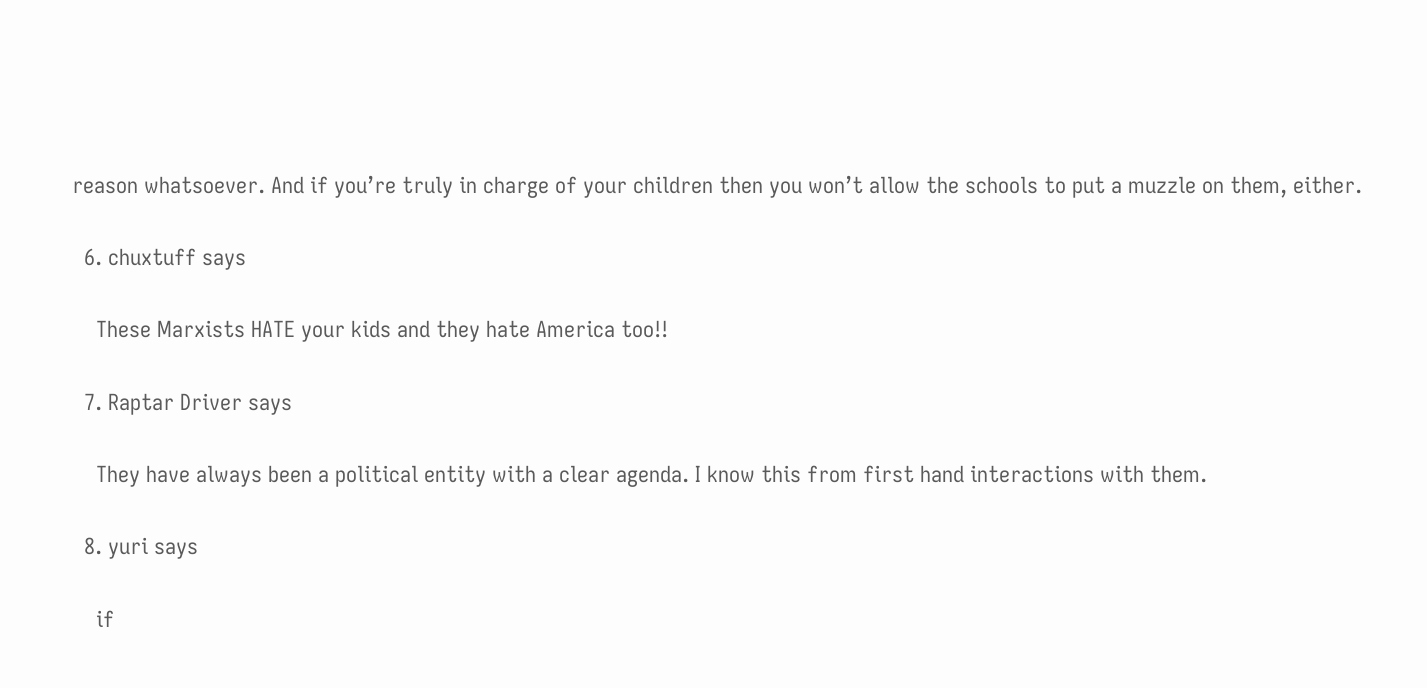reason whatsoever. And if you’re truly in charge of your children then you won’t allow the schools to put a muzzle on them, either.

  6. chuxtuff says

    These Marxists HATE your kids and they hate America too!!

  7. Raptar Driver says

    They have always been a political entity with a clear agenda. I know this from first hand interactions with them.

  8. yuri says

    if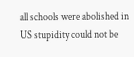all schools were abolished in US stupidity could not be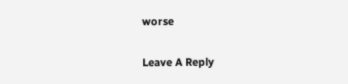worse

Leave A Reply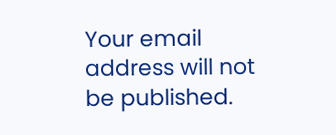Your email address will not be published.